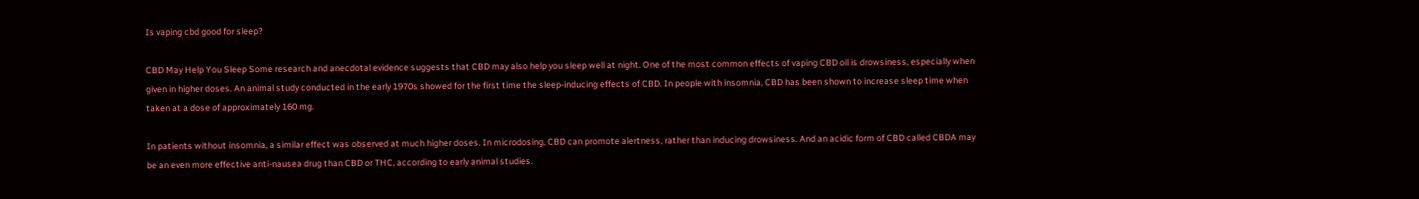Is vaping cbd good for sleep?

CBD May Help You Sleep Some research and anecdotal evidence suggests that CBD may also help you sleep well at night. One of the most common effects of vaping CBD oil is drowsiness, especially when given in higher doses. An animal study conducted in the early 1970s showed for the first time the sleep-inducing effects of CBD. In people with insomnia, CBD has been shown to increase sleep time when taken at a dose of approximately 160 mg.

In patients without insomnia, a similar effect was observed at much higher doses. In microdosing, CBD can promote alertness, rather than inducing drowsiness. And an acidic form of CBD called CBDA may be an even more effective anti-nausea drug than CBD or THC, according to early animal studies.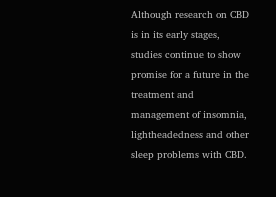Although research on CBD is in its early stages, studies continue to show promise for a future in the treatment and management of insomnia, lightheadedness and other sleep problems with CBD.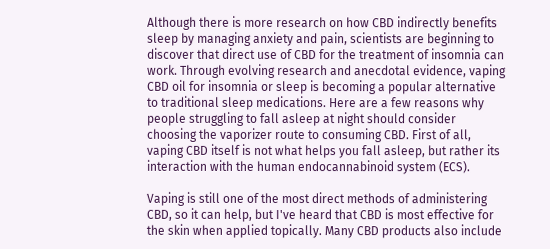Although there is more research on how CBD indirectly benefits sleep by managing anxiety and pain, scientists are beginning to discover that direct use of CBD for the treatment of insomnia can work. Through evolving research and anecdotal evidence, vaping CBD oil for insomnia or sleep is becoming a popular alternative to traditional sleep medications. Here are a few reasons why people struggling to fall asleep at night should consider choosing the vaporizer route to consuming CBD. First of all, vaping CBD itself is not what helps you fall asleep, but rather its interaction with the human endocannabinoid system (ECS).

Vaping is still one of the most direct methods of administering CBD, so it can help, but I've heard that CBD is most effective for the skin when applied topically. Many CBD products also include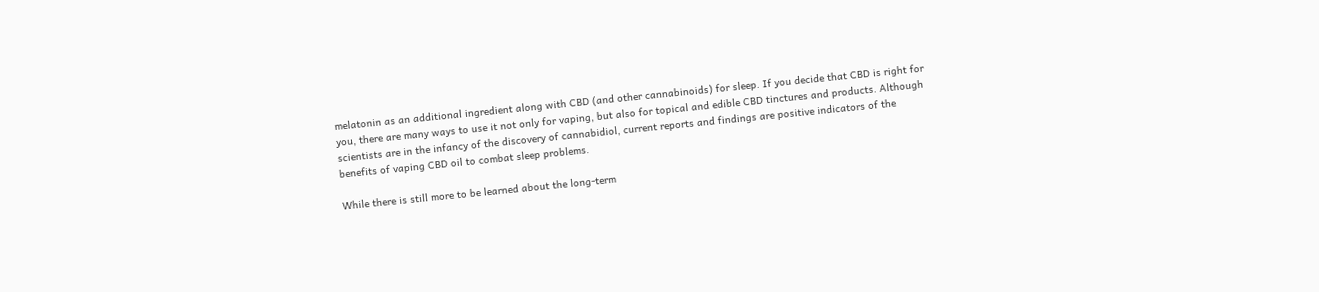melatonin as an additional ingredient along with CBD (and other cannabinoids) for sleep. If you decide that CBD is right for you, there are many ways to use it not only for vaping, but also for topical and edible CBD tinctures and products. Although scientists are in the infancy of the discovery of cannabidiol, current reports and findings are positive indicators of the benefits of vaping CBD oil to combat sleep problems.

While there is still more to be learned about the long-term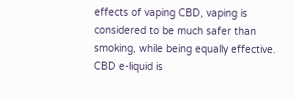effects of vaping CBD, vaping is considered to be much safer than smoking, while being equally effective. CBD e-liquid is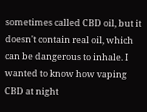sometimes called CBD oil, but it doesn't contain real oil, which can be dangerous to inhale. I wanted to know how vaping CBD at night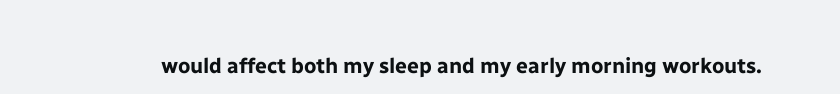would affect both my sleep and my early morning workouts.